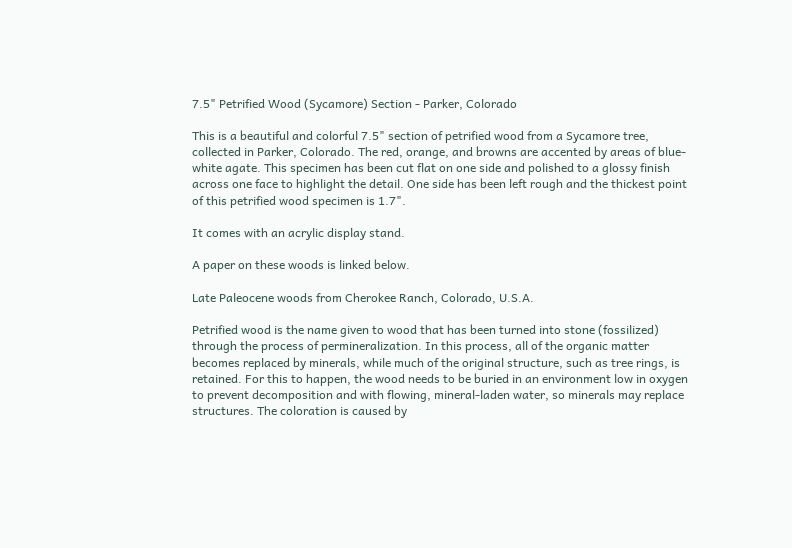7.5" Petrified Wood (Sycamore) Section - Parker, Colorado

This is a beautiful and colorful 7.5" section of petrified wood from a Sycamore tree, collected in Parker, Colorado. The red, orange, and browns are accented by areas of blue-white agate. This specimen has been cut flat on one side and polished to a glossy finish across one face to highlight the detail. One side has been left rough and the thickest point of this petrified wood specimen is 1.7".

It comes with an acrylic display stand.

A paper on these woods is linked below.

Late Paleocene woods from Cherokee Ranch, Colorado, U.S.A.

Petrified wood is the name given to wood that has been turned into stone (fossilized) through the process of permineralization. In this process, all of the organic matter becomes replaced by minerals, while much of the original structure, such as tree rings, is retained. For this to happen, the wood needs to be buried in an environment low in oxygen to prevent decomposition and with flowing, mineral-laden water, so minerals may replace structures. The coloration is caused by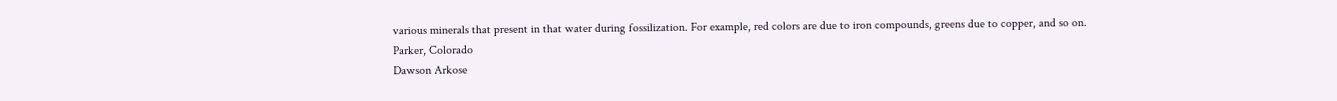various minerals that present in that water during fossilization. For example, red colors are due to iron compounds, greens due to copper, and so on.
Parker, Colorado
Dawson Arkose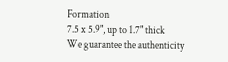Formation
7.5 x 5.9", up to 1.7" thick
We guarantee the authenticity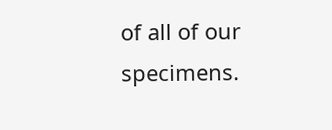of all of our
specimens.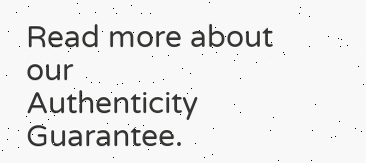Read more about our
Authenticity Guarantee.